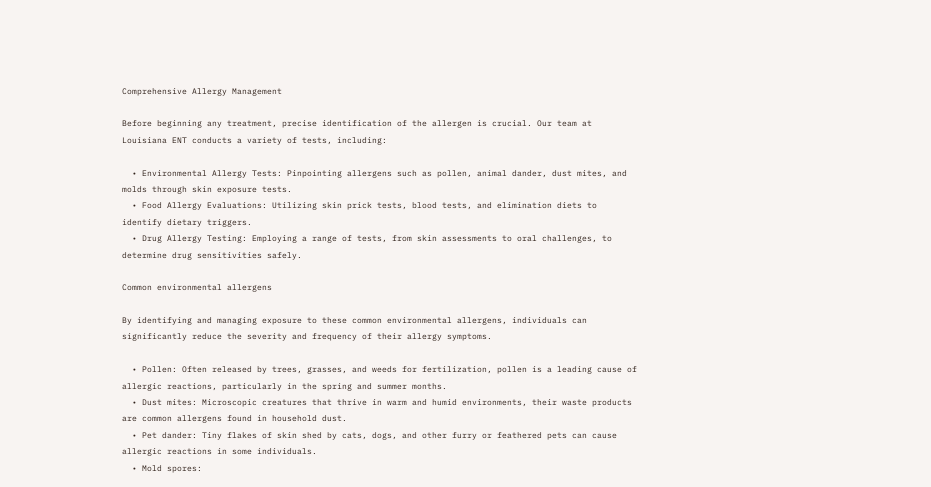Comprehensive Allergy Management

Before beginning any treatment, precise identification of the allergen is crucial. Our team at Louisiana ENT conducts a variety of tests, including:

  • Environmental Allergy Tests: Pinpointing allergens such as pollen, animal dander, dust mites, and molds through skin exposure tests.
  • Food Allergy Evaluations: Utilizing skin prick tests, blood tests, and elimination diets to identify dietary triggers.
  • Drug Allergy Testing: Employing a range of tests, from skin assessments to oral challenges, to determine drug sensitivities safely.

Common environmental allergens

By identifying and managing exposure to these common environmental allergens, individuals can significantly reduce the severity and frequency of their allergy symptoms.

  • Pollen: Often released by trees, grasses, and weeds for fertilization, pollen is a leading cause of allergic reactions, particularly in the spring and summer months.
  • Dust mites: Microscopic creatures that thrive in warm and humid environments, their waste products are common allergens found in household dust.
  • Pet dander: Tiny flakes of skin shed by cats, dogs, and other furry or feathered pets can cause allergic reactions in some individuals.
  • Mold spores: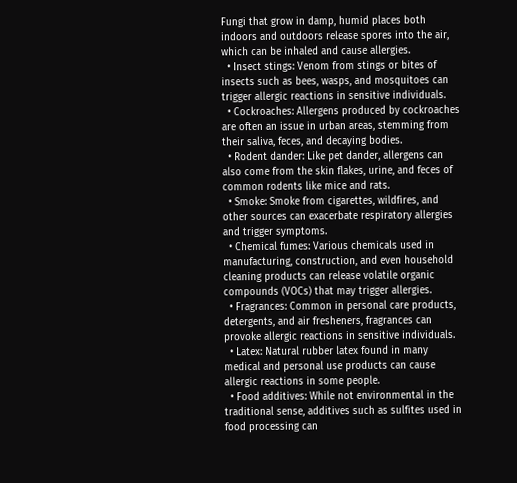Fungi that grow in damp, humid places both indoors and outdoors release spores into the air, which can be inhaled and cause allergies.
  • Insect stings: Venom from stings or bites of insects such as bees, wasps, and mosquitoes can trigger allergic reactions in sensitive individuals.
  • Cockroaches: Allergens produced by cockroaches are often an issue in urban areas, stemming from their saliva, feces, and decaying bodies.
  • Rodent dander: Like pet dander, allergens can also come from the skin flakes, urine, and feces of common rodents like mice and rats.
  • Smoke: Smoke from cigarettes, wildfires, and other sources can exacerbate respiratory allergies and trigger symptoms.
  • Chemical fumes: Various chemicals used in manufacturing, construction, and even household cleaning products can release volatile organic compounds (VOCs) that may trigger allergies.
  • Fragrances: Common in personal care products, detergents, and air fresheners, fragrances can provoke allergic reactions in sensitive individuals.
  • Latex: Natural rubber latex found in many medical and personal use products can cause allergic reactions in some people.
  • Food additives: While not environmental in the traditional sense, additives such as sulfites used in food processing can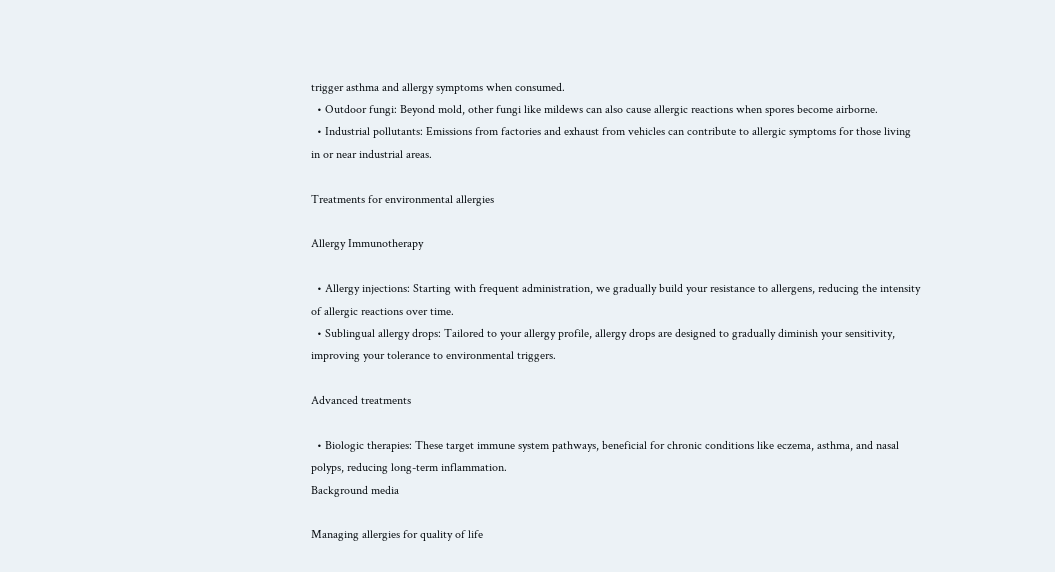trigger asthma and allergy symptoms when consumed.
  • Outdoor fungi: Beyond mold, other fungi like mildews can also cause allergic reactions when spores become airborne.
  • Industrial pollutants: Emissions from factories and exhaust from vehicles can contribute to allergic symptoms for those living in or near industrial areas.

Treatments for environmental allergies

Allergy Immunotherapy

  • Allergy injections: Starting with frequent administration, we gradually build your resistance to allergens, reducing the intensity of allergic reactions over time.
  • Sublingual allergy drops: Tailored to your allergy profile, allergy drops are designed to gradually diminish your sensitivity, improving your tolerance to environmental triggers.

Advanced treatments

  • Biologic therapies: These target immune system pathways, beneficial for chronic conditions like eczema, asthma, and nasal polyps, reducing long-term inflammation.
Background media

Managing allergies for quality of life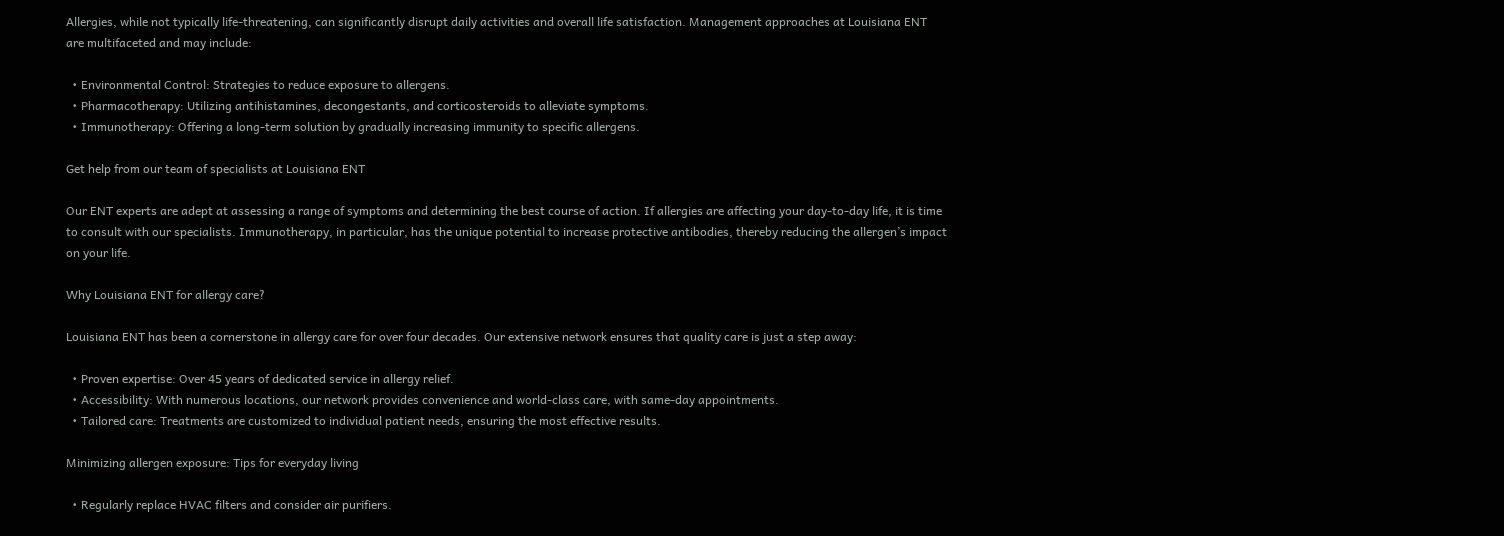Allergies, while not typically life-threatening, can significantly disrupt daily activities and overall life satisfaction. Management approaches at Louisiana ENT are multifaceted and may include:

  • Environmental Control: Strategies to reduce exposure to allergens.
  • Pharmacotherapy: Utilizing antihistamines, decongestants, and corticosteroids to alleviate symptoms.
  • Immunotherapy: Offering a long-term solution by gradually increasing immunity to specific allergens.

Get help from our team of specialists at Louisiana ENT

Our ENT experts are adept at assessing a range of symptoms and determining the best course of action. If allergies are affecting your day-to-day life, it is time to consult with our specialists. Immunotherapy, in particular, has the unique potential to increase protective antibodies, thereby reducing the allergen’s impact on your life.

Why Louisiana ENT for allergy care?

Louisiana ENT has been a cornerstone in allergy care for over four decades. Our extensive network ensures that quality care is just a step away:

  • Proven expertise: Over 45 years of dedicated service in allergy relief.
  • Accessibility: With numerous locations, our network provides convenience and world-class care, with same-day appointments.
  • Tailored care: Treatments are customized to individual patient needs, ensuring the most effective results.

Minimizing allergen exposure: Tips for everyday living

  • Regularly replace HVAC filters and consider air purifiers.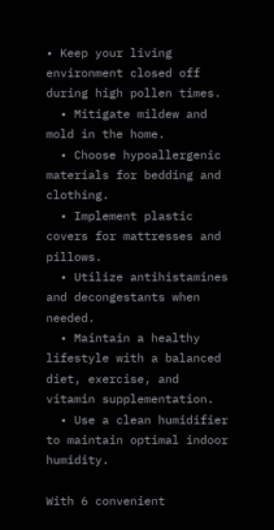• Keep your living environment closed off during high pollen times.
  • Mitigate mildew and mold in the home.
  • Choose hypoallergenic materials for bedding and clothing.
  • Implement plastic covers for mattresses and pillows.
  • Utilize antihistamines and decongestants when needed.
  • Maintain a healthy lifestyle with a balanced diet, exercise, and vitamin supplementation.
  • Use a clean humidifier to maintain optimal indoor humidity.

With 6 convenient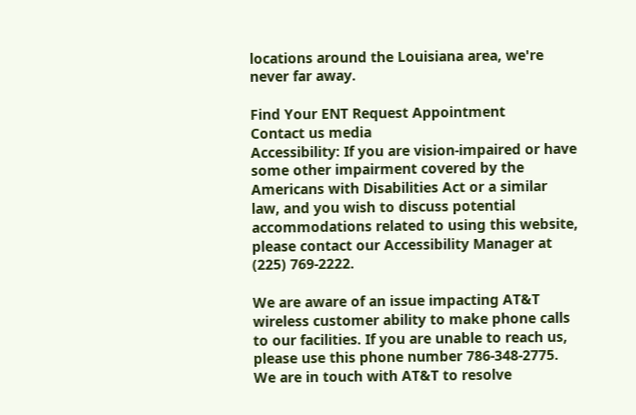locations around the Louisiana area, we're never far away.

Find Your ENT Request Appointment
Contact us media
Accessibility: If you are vision-impaired or have some other impairment covered by the Americans with Disabilities Act or a similar law, and you wish to discuss potential accommodations related to using this website, please contact our Accessibility Manager at (225) 769-2222.

We are aware of an issue impacting AT&T wireless customer ability to make phone calls to our facilities. If you are unable to reach us, please use this phone number 786-348-2775. We are in touch with AT&T to resolve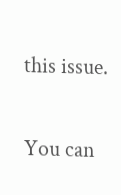this issue.

You can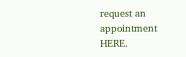request an appointment HERE.